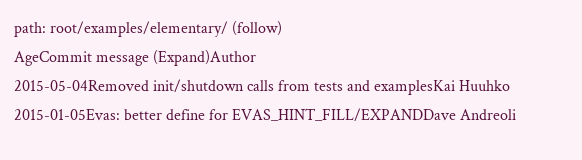path: root/examples/elementary/ (follow)
AgeCommit message (Expand)Author
2015-05-04Removed init/shutdown calls from tests and examplesKai Huuhko
2015-01-05Evas: better define for EVAS_HINT_FILL/EXPANDDave Andreoli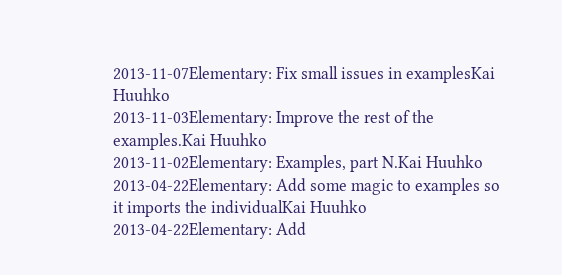2013-11-07Elementary: Fix small issues in examplesKai Huuhko
2013-11-03Elementary: Improve the rest of the examples.Kai Huuhko
2013-11-02Elementary: Examples, part N.Kai Huuhko
2013-04-22Elementary: Add some magic to examples so it imports the individualKai Huuhko
2013-04-22Elementary: Add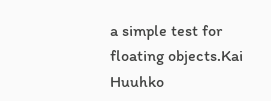a simple test for floating objects.Kai Huuhko